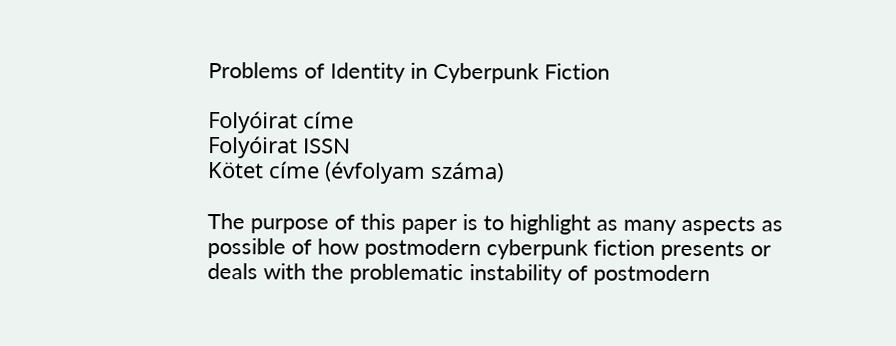Problems of Identity in Cyberpunk Fiction

Folyóirat címe
Folyóirat ISSN
Kötet címe (évfolyam száma)

The purpose of this paper is to highlight as many aspects as possible of how postmodern cyberpunk fiction presents or deals with the problematic instability of postmodern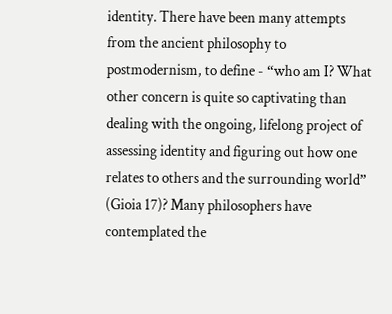identity. There have been many attempts from the ancient philosophy to postmodernism, to define - “who am I? What other concern is quite so captivating than dealing with the ongoing, lifelong project of assessing identity and figuring out how one relates to others and the surrounding world” (Gioia 17)? Many philosophers have contemplated the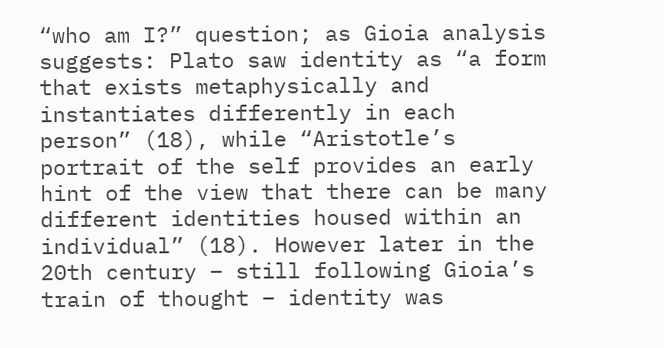“who am I?” question; as Gioia analysis suggests: Plato saw identity as “a form that exists metaphysically and instantiates differently in each person” (18), while “Aristotle’s portrait of the self provides an early hint of the view that there can be many different identities housed within an individual” (18). However later in the 20th century – still following Gioia’s train of thought – identity was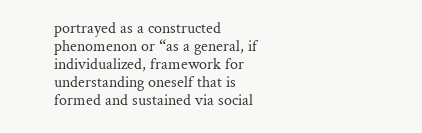portrayed as a constructed phenomenon or “as a general, if individualized, framework for understanding oneself that is formed and sustained via social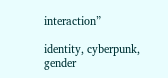interaction”

identity, cyberpunk, gender